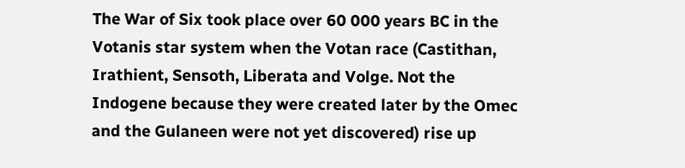The War of Six took place over 60 000 years BC in the Votanis star system when the Votan race (Castithan, Irathient, Sensoth, Liberata and Volge. Not the Indogene because they were created later by the Omec and the Gulaneen were not yet discovered) rise up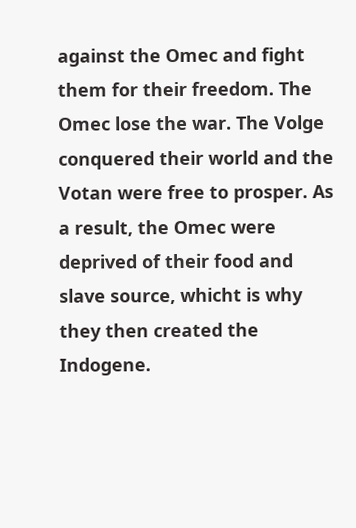against the Omec and fight them for their freedom. The Omec lose the war. The Volge conquered their world and the Votan were free to prosper. As a result, the Omec were deprived of their food and slave source, whicht is why they then created the Indogene.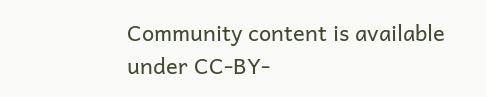Community content is available under CC-BY-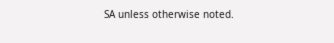SA unless otherwise noted.